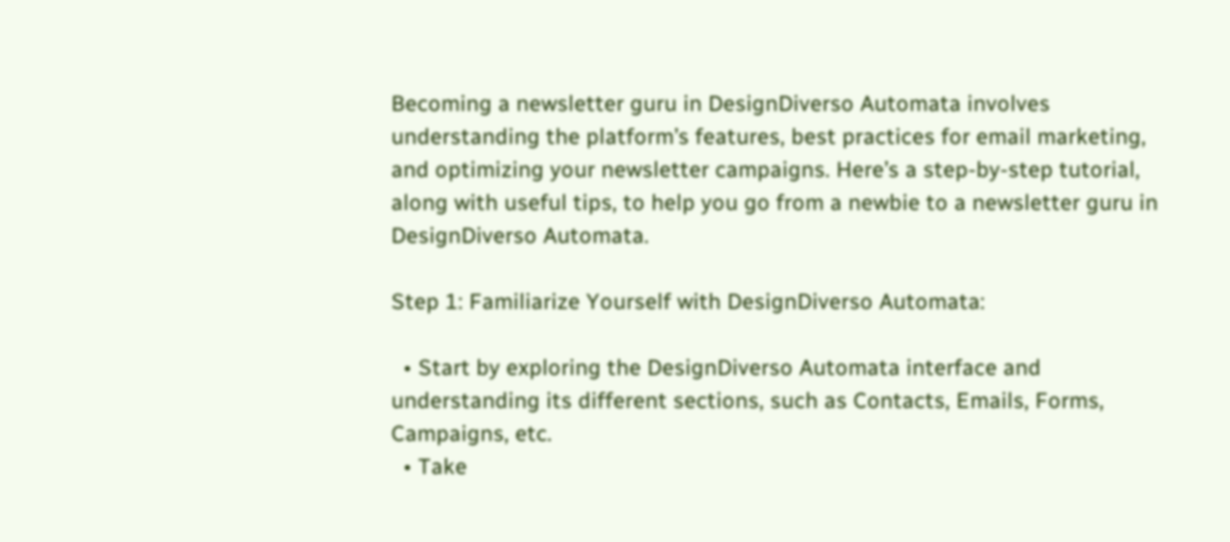Becoming a newsletter guru in DesignDiverso Automata involves understanding the platform’s features, best practices for email marketing, and optimizing your newsletter campaigns. Here’s a step-by-step tutorial, along with useful tips, to help you go from a newbie to a newsletter guru in DesignDiverso Automata.

Step 1: Familiarize Yourself with DesignDiverso Automata:

  • Start by exploring the DesignDiverso Automata interface and understanding its different sections, such as Contacts, Emails, Forms, Campaigns, etc.
  • Take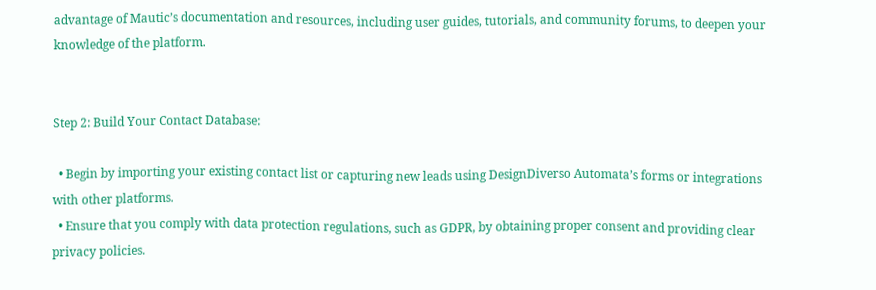advantage of Mautic’s documentation and resources, including user guides, tutorials, and community forums, to deepen your knowledge of the platform.


Step 2: Build Your Contact Database:

  • Begin by importing your existing contact list or capturing new leads using DesignDiverso Automata’s forms or integrations with other platforms.
  • Ensure that you comply with data protection regulations, such as GDPR, by obtaining proper consent and providing clear privacy policies.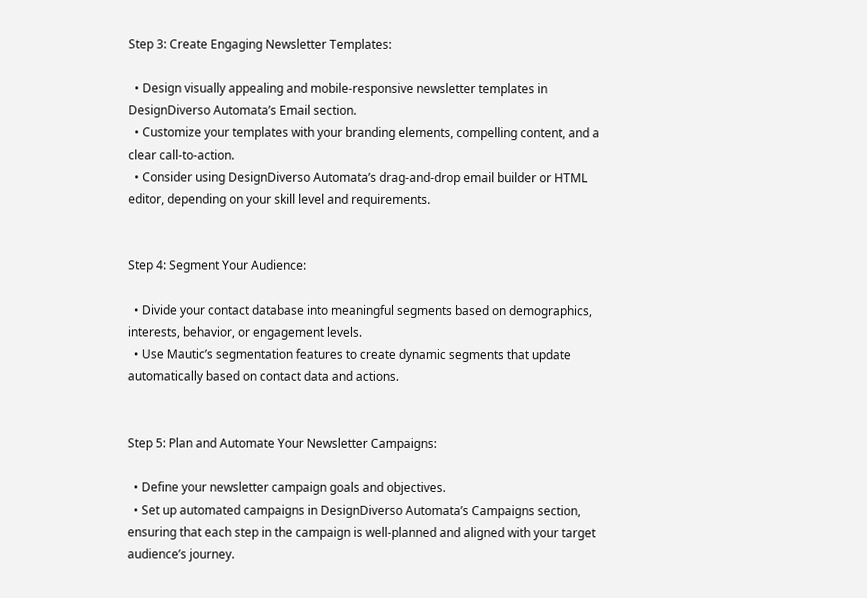Step 3: Create Engaging Newsletter Templates:

  • Design visually appealing and mobile-responsive newsletter templates in DesignDiverso Automata’s Email section.
  • Customize your templates with your branding elements, compelling content, and a clear call-to-action.
  • Consider using DesignDiverso Automata’s drag-and-drop email builder or HTML editor, depending on your skill level and requirements.


Step 4: Segment Your Audience:

  • Divide your contact database into meaningful segments based on demographics, interests, behavior, or engagement levels.
  • Use Mautic’s segmentation features to create dynamic segments that update automatically based on contact data and actions.


Step 5: Plan and Automate Your Newsletter Campaigns:

  • Define your newsletter campaign goals and objectives.
  • Set up automated campaigns in DesignDiverso Automata’s Campaigns section, ensuring that each step in the campaign is well-planned and aligned with your target audience’s journey.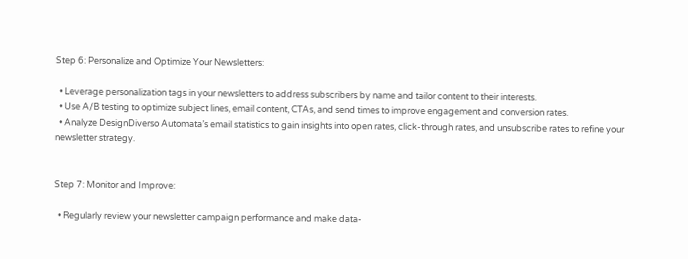Step 6: Personalize and Optimize Your Newsletters:

  • Leverage personalization tags in your newsletters to address subscribers by name and tailor content to their interests.
  • Use A/B testing to optimize subject lines, email content, CTAs, and send times to improve engagement and conversion rates.
  • Analyze DesignDiverso Automata’s email statistics to gain insights into open rates, click-through rates, and unsubscribe rates to refine your newsletter strategy.


Step 7: Monitor and Improve:

  • Regularly review your newsletter campaign performance and make data-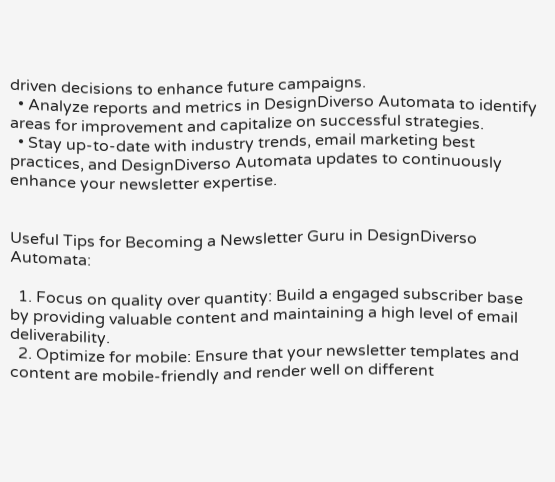driven decisions to enhance future campaigns.
  • Analyze reports and metrics in DesignDiverso Automata to identify areas for improvement and capitalize on successful strategies.
  • Stay up-to-date with industry trends, email marketing best practices, and DesignDiverso Automata updates to continuously enhance your newsletter expertise.


Useful Tips for Becoming a Newsletter Guru in DesignDiverso Automata:

  1. Focus on quality over quantity: Build a engaged subscriber base by providing valuable content and maintaining a high level of email deliverability.
  2. Optimize for mobile: Ensure that your newsletter templates and content are mobile-friendly and render well on different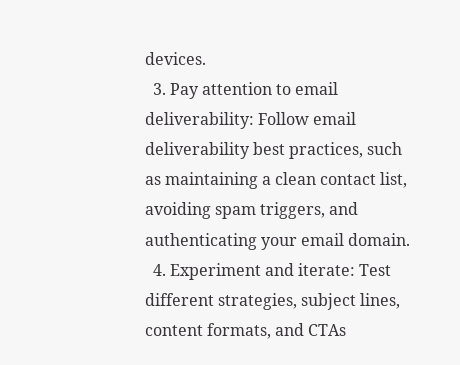devices.
  3. Pay attention to email deliverability: Follow email deliverability best practices, such as maintaining a clean contact list, avoiding spam triggers, and authenticating your email domain.
  4. Experiment and iterate: Test different strategies, subject lines, content formats, and CTAs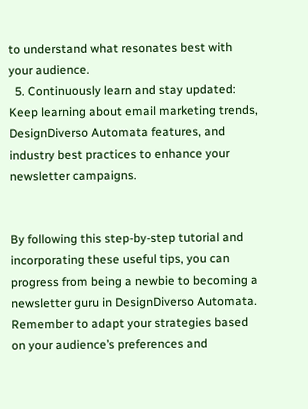to understand what resonates best with your audience.
  5. Continuously learn and stay updated: Keep learning about email marketing trends, DesignDiverso Automata features, and industry best practices to enhance your newsletter campaigns.


By following this step-by-step tutorial and incorporating these useful tips, you can progress from being a newbie to becoming a newsletter guru in DesignDiverso Automata. Remember to adapt your strategies based on your audience’s preferences and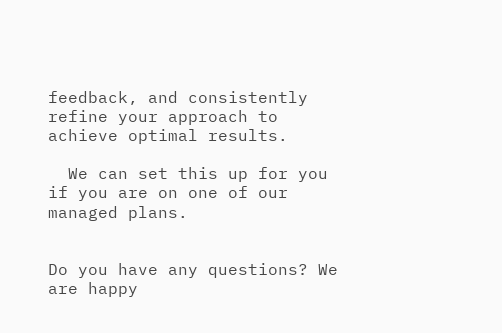feedback, and consistently refine your approach to achieve optimal results.

  We can set this up for you if you are on one of our managed plans.


Do you have any questions? We are happy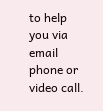to help you via    email  phone or  video call.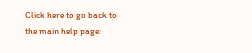Click here to go back to the main help page: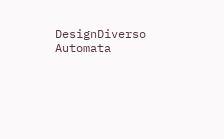DesignDiverso Automata